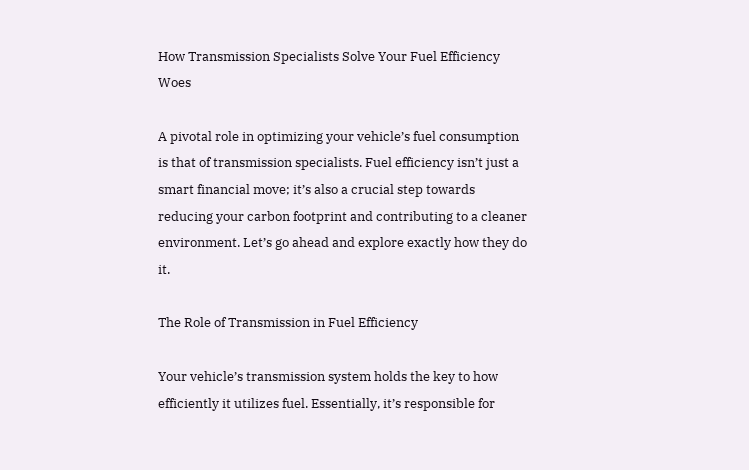How Transmission Specialists Solve Your Fuel Efficiency Woes

A pivotal role in optimizing your vehicle’s fuel consumption is that of transmission specialists. Fuel efficiency isn’t just a smart financial move; it’s also a crucial step towards reducing your carbon footprint and contributing to a cleaner environment. Let’s go ahead and explore exactly how they do it.

The Role of Transmission in Fuel Efficiency

Your vehicle’s transmission system holds the key to how efficiently it utilizes fuel. Essentially, it’s responsible for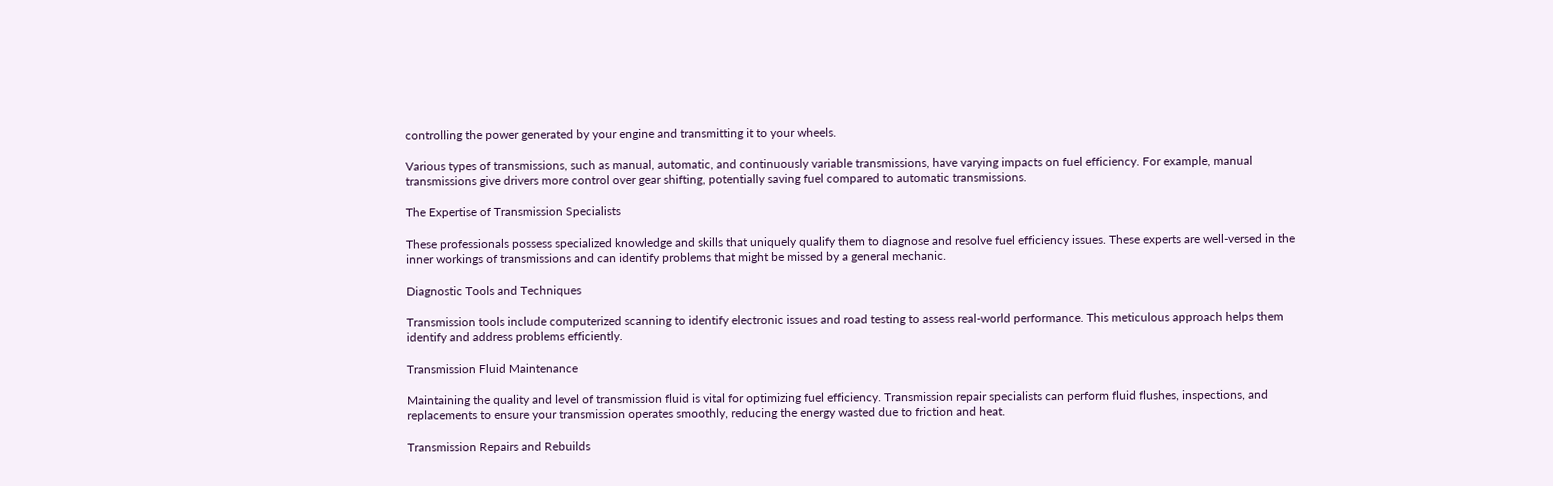controlling the power generated by your engine and transmitting it to your wheels.

Various types of transmissions, such as manual, automatic, and continuously variable transmissions, have varying impacts on fuel efficiency. For example, manual transmissions give drivers more control over gear shifting, potentially saving fuel compared to automatic transmissions.

The Expertise of Transmission Specialists

These professionals possess specialized knowledge and skills that uniquely qualify them to diagnose and resolve fuel efficiency issues. These experts are well-versed in the inner workings of transmissions and can identify problems that might be missed by a general mechanic.

Diagnostic Tools and Techniques

Transmission tools include computerized scanning to identify electronic issues and road testing to assess real-world performance. This meticulous approach helps them identify and address problems efficiently.

Transmission Fluid Maintenance

Maintaining the quality and level of transmission fluid is vital for optimizing fuel efficiency. Transmission repair specialists can perform fluid flushes, inspections, and replacements to ensure your transmission operates smoothly, reducing the energy wasted due to friction and heat.

Transmission Repairs and Rebuilds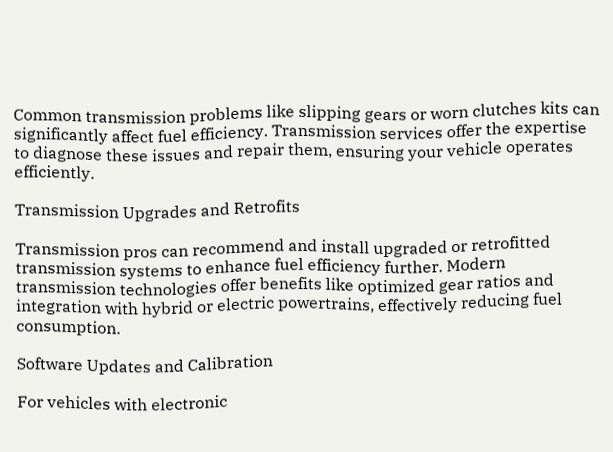Common transmission problems like slipping gears or worn clutches kits can significantly affect fuel efficiency. Transmission services offer the expertise to diagnose these issues and repair them, ensuring your vehicle operates efficiently.

Transmission Upgrades and Retrofits

Transmission pros can recommend and install upgraded or retrofitted transmission systems to enhance fuel efficiency further. Modern transmission technologies offer benefits like optimized gear ratios and integration with hybrid or electric powertrains, effectively reducing fuel consumption.

Software Updates and Calibration

For vehicles with electronic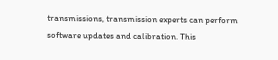transmissions, transmission experts can perform software updates and calibration. This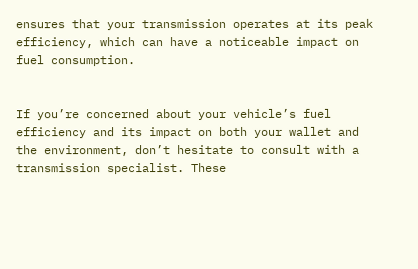ensures that your transmission operates at its peak efficiency, which can have a noticeable impact on fuel consumption.


If you’re concerned about your vehicle’s fuel efficiency and its impact on both your wallet and the environment, don’t hesitate to consult with a transmission specialist. These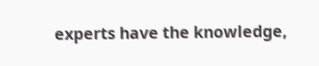experts have the knowledge,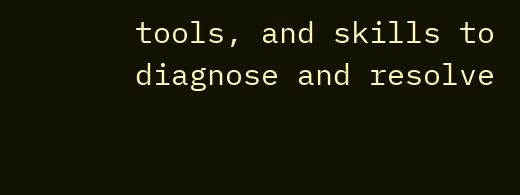tools, and skills to diagnose and resolve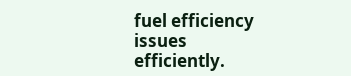fuel efficiency issues efficiently.